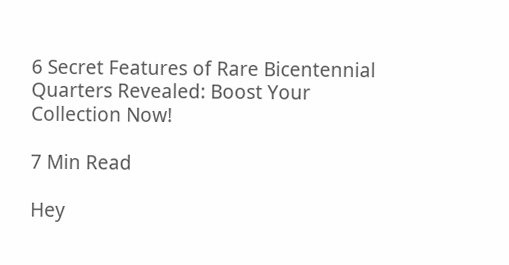6 Secret Features of Rare Bicentennial Quarters Revealed: Boost Your Collection Now!

7 Min Read

Hey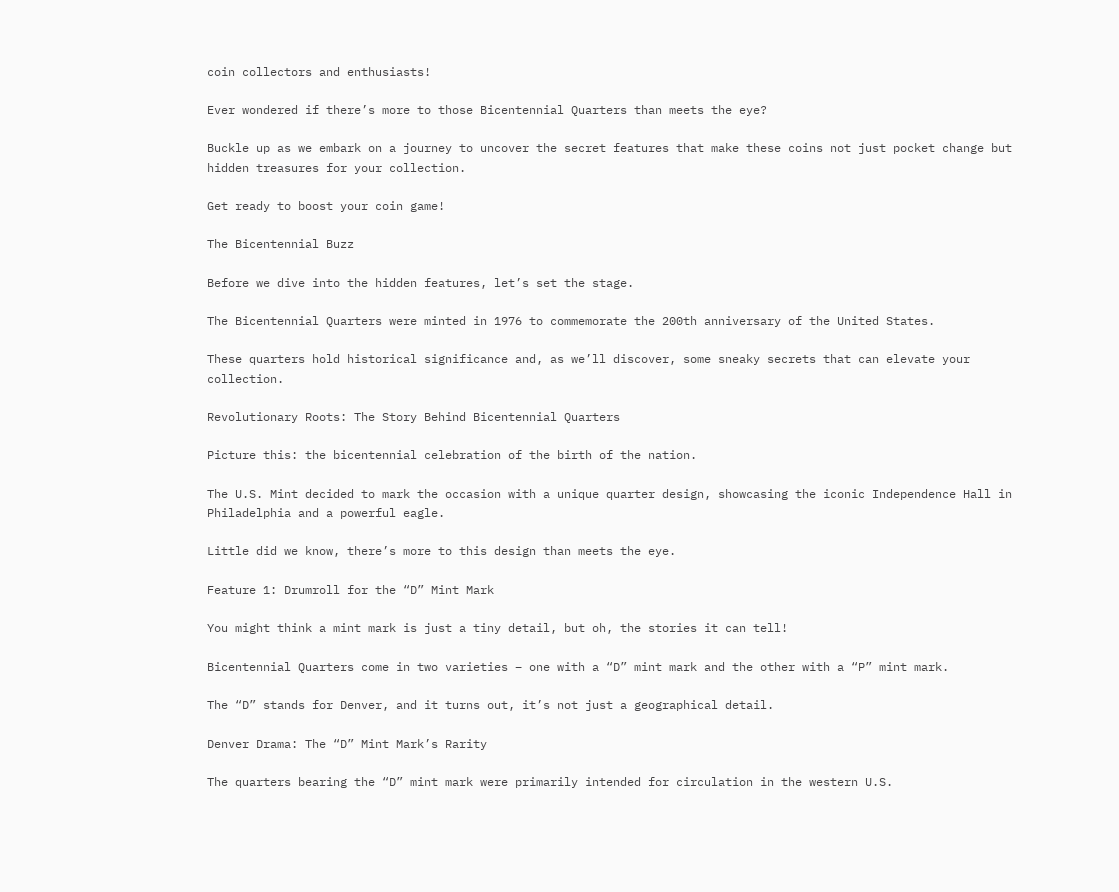coin collectors and enthusiasts!

Ever wondered if there’s more to those Bicentennial Quarters than meets the eye?

Buckle up as we embark on a journey to uncover the secret features that make these coins not just pocket change but hidden treasures for your collection.

Get ready to boost your coin game!

The Bicentennial Buzz

Before we dive into the hidden features, let’s set the stage.

The Bicentennial Quarters were minted in 1976 to commemorate the 200th anniversary of the United States.

These quarters hold historical significance and, as we’ll discover, some sneaky secrets that can elevate your collection.

Revolutionary Roots: The Story Behind Bicentennial Quarters

Picture this: the bicentennial celebration of the birth of the nation.

The U.S. Mint decided to mark the occasion with a unique quarter design, showcasing the iconic Independence Hall in Philadelphia and a powerful eagle.

Little did we know, there’s more to this design than meets the eye.

Feature 1: Drumroll for the “D” Mint Mark

You might think a mint mark is just a tiny detail, but oh, the stories it can tell!

Bicentennial Quarters come in two varieties – one with a “D” mint mark and the other with a “P” mint mark.

The “D” stands for Denver, and it turns out, it’s not just a geographical detail.

Denver Drama: The “D” Mint Mark’s Rarity

The quarters bearing the “D” mint mark were primarily intended for circulation in the western U.S.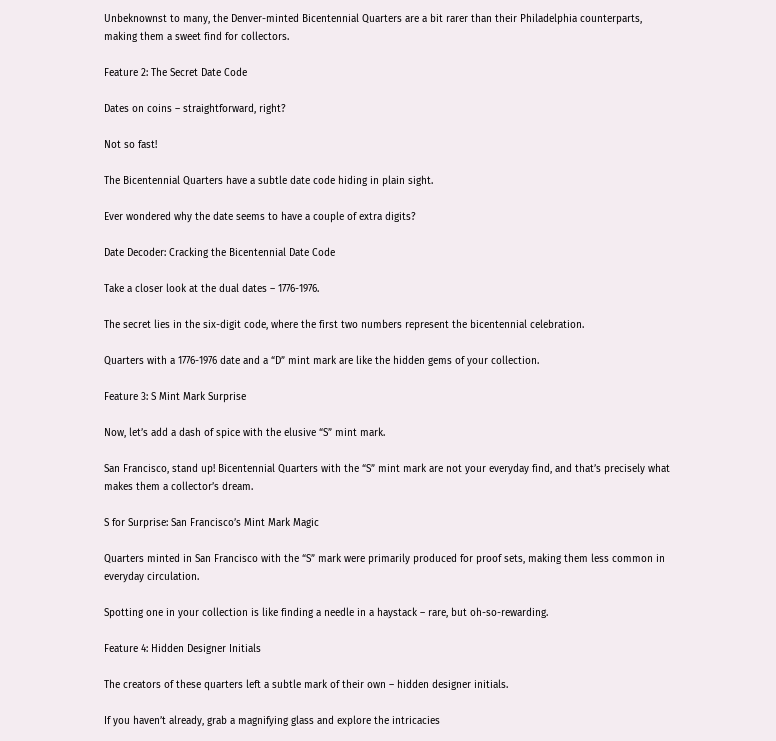Unbeknownst to many, the Denver-minted Bicentennial Quarters are a bit rarer than their Philadelphia counterparts, making them a sweet find for collectors.

Feature 2: The Secret Date Code

Dates on coins – straightforward, right?

Not so fast!

The Bicentennial Quarters have a subtle date code hiding in plain sight.

Ever wondered why the date seems to have a couple of extra digits?

Date Decoder: Cracking the Bicentennial Date Code

Take a closer look at the dual dates – 1776-1976.

The secret lies in the six-digit code, where the first two numbers represent the bicentennial celebration.

Quarters with a 1776-1976 date and a “D” mint mark are like the hidden gems of your collection.

Feature 3: S Mint Mark Surprise

Now, let’s add a dash of spice with the elusive “S” mint mark.

San Francisco, stand up! Bicentennial Quarters with the “S” mint mark are not your everyday find, and that’s precisely what makes them a collector’s dream.

S for Surprise: San Francisco’s Mint Mark Magic

Quarters minted in San Francisco with the “S” mark were primarily produced for proof sets, making them less common in everyday circulation.

Spotting one in your collection is like finding a needle in a haystack – rare, but oh-so-rewarding.

Feature 4: Hidden Designer Initials

The creators of these quarters left a subtle mark of their own – hidden designer initials.

If you haven’t already, grab a magnifying glass and explore the intricacies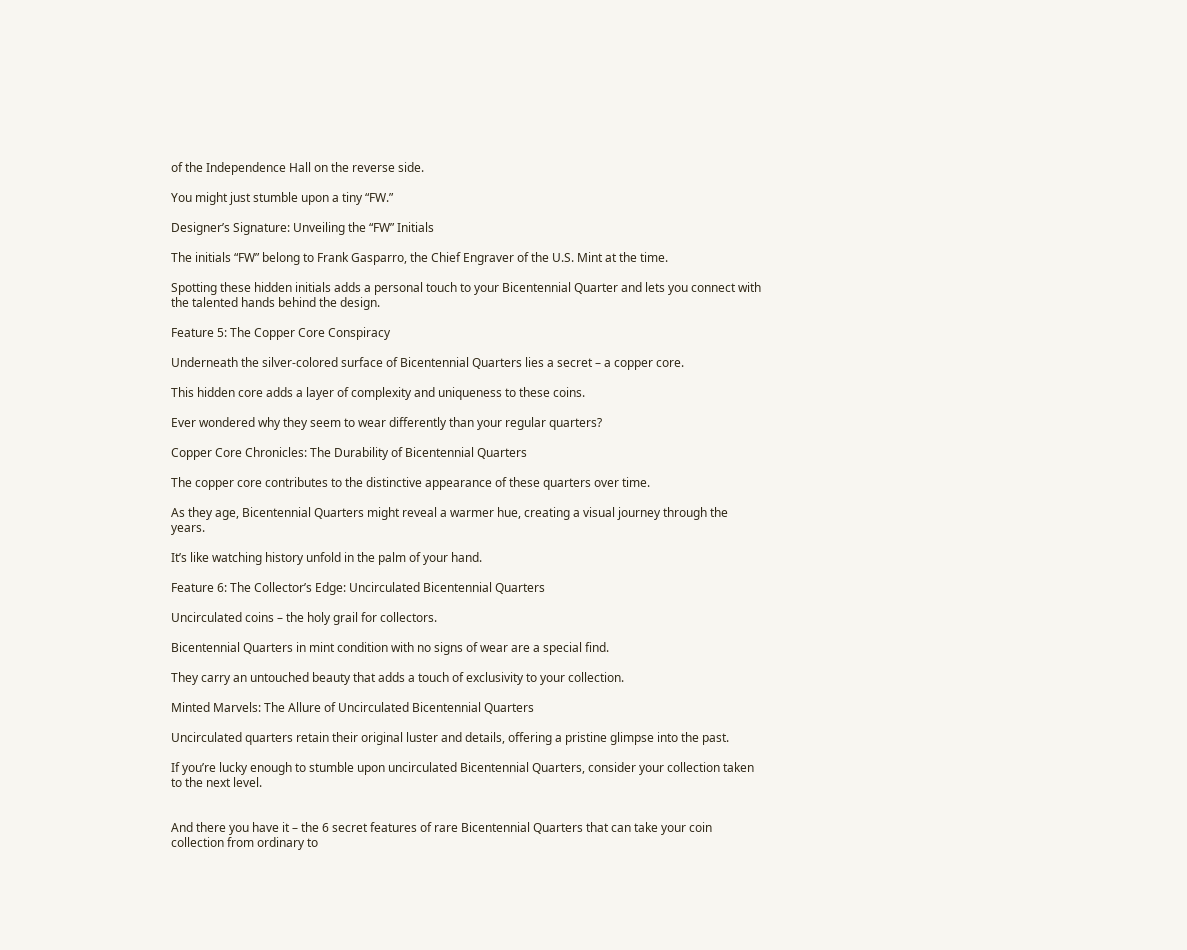of the Independence Hall on the reverse side.

You might just stumble upon a tiny “FW.”

Designer’s Signature: Unveiling the “FW” Initials

The initials “FW” belong to Frank Gasparro, the Chief Engraver of the U.S. Mint at the time.

Spotting these hidden initials adds a personal touch to your Bicentennial Quarter and lets you connect with the talented hands behind the design.

Feature 5: The Copper Core Conspiracy

Underneath the silver-colored surface of Bicentennial Quarters lies a secret – a copper core.

This hidden core adds a layer of complexity and uniqueness to these coins.

Ever wondered why they seem to wear differently than your regular quarters?

Copper Core Chronicles: The Durability of Bicentennial Quarters

The copper core contributes to the distinctive appearance of these quarters over time.

As they age, Bicentennial Quarters might reveal a warmer hue, creating a visual journey through the years.

It’s like watching history unfold in the palm of your hand.

Feature 6: The Collector’s Edge: Uncirculated Bicentennial Quarters

Uncirculated coins – the holy grail for collectors.

Bicentennial Quarters in mint condition with no signs of wear are a special find.

They carry an untouched beauty that adds a touch of exclusivity to your collection.

Minted Marvels: The Allure of Uncirculated Bicentennial Quarters

Uncirculated quarters retain their original luster and details, offering a pristine glimpse into the past.

If you’re lucky enough to stumble upon uncirculated Bicentennial Quarters, consider your collection taken to the next level.


And there you have it – the 6 secret features of rare Bicentennial Quarters that can take your coin collection from ordinary to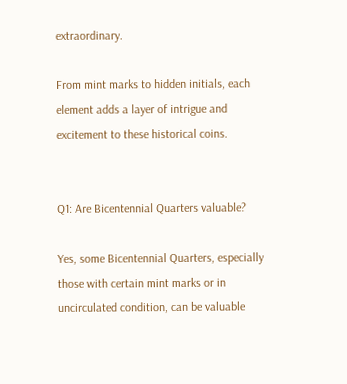extraordinary.

From mint marks to hidden initials, each element adds a layer of intrigue and excitement to these historical coins.


Q1: Are Bicentennial Quarters valuable?

Yes, some Bicentennial Quarters, especially those with certain mint marks or in uncirculated condition, can be valuable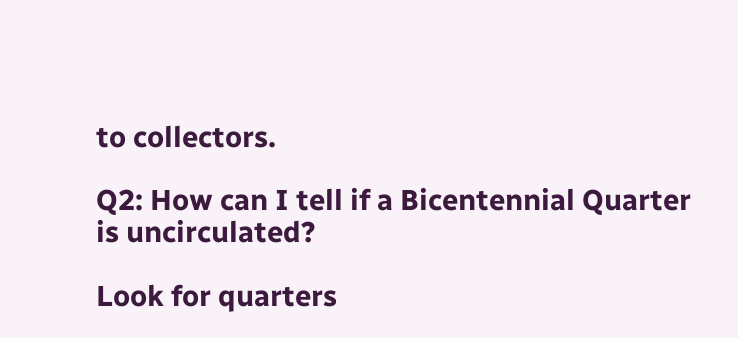to collectors.

Q2: How can I tell if a Bicentennial Quarter is uncirculated?

Look for quarters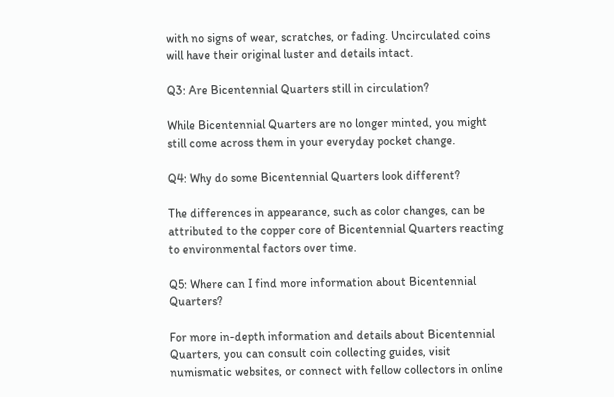with no signs of wear, scratches, or fading. Uncirculated coins will have their original luster and details intact.

Q3: Are Bicentennial Quarters still in circulation?

While Bicentennial Quarters are no longer minted, you might still come across them in your everyday pocket change.

Q4: Why do some Bicentennial Quarters look different?

The differences in appearance, such as color changes, can be attributed to the copper core of Bicentennial Quarters reacting to environmental factors over time.

Q5: Where can I find more information about Bicentennial Quarters?

For more in-depth information and details about Bicentennial Quarters, you can consult coin collecting guides, visit numismatic websites, or connect with fellow collectors in online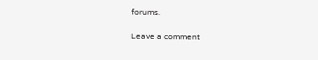forums.

Leave a comment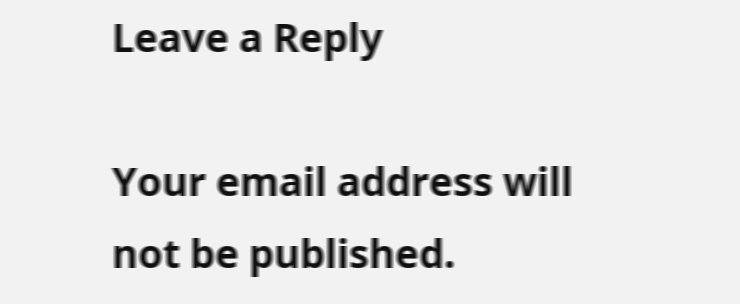Leave a Reply

Your email address will not be published.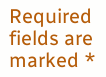Required fields are marked *